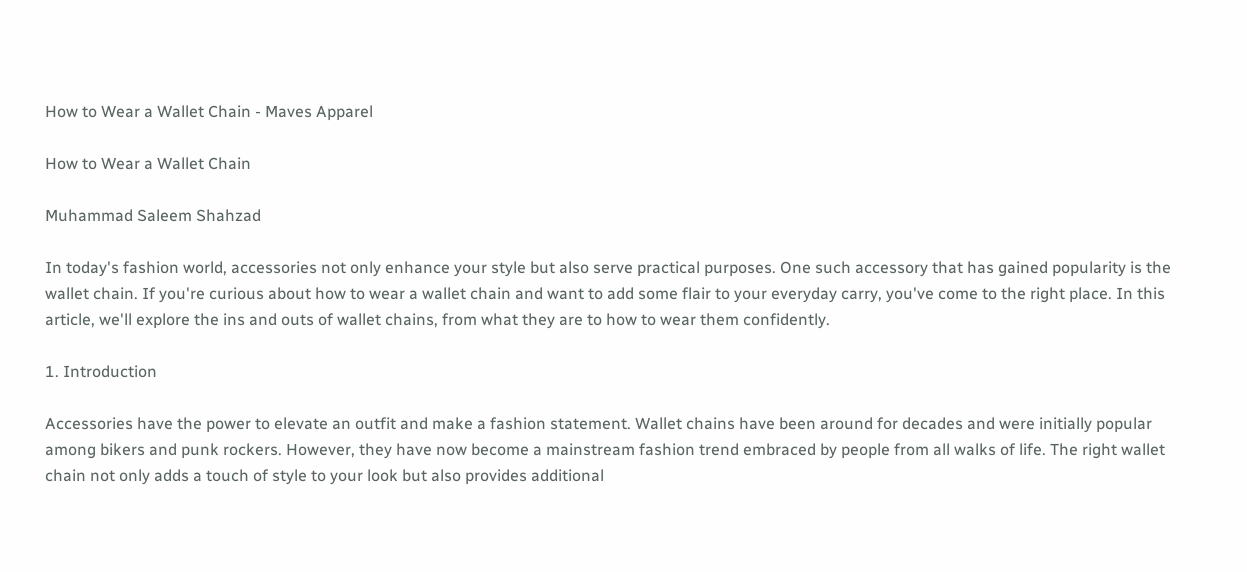How to Wear a Wallet Chain - Maves Apparel

How to Wear a Wallet Chain

Muhammad Saleem Shahzad

In today's fashion world, accessories not only enhance your style but also serve practical purposes. One such accessory that has gained popularity is the wallet chain. If you're curious about how to wear a wallet chain and want to add some flair to your everyday carry, you've come to the right place. In this article, we'll explore the ins and outs of wallet chains, from what they are to how to wear them confidently.

1. Introduction

Accessories have the power to elevate an outfit and make a fashion statement. Wallet chains have been around for decades and were initially popular among bikers and punk rockers. However, they have now become a mainstream fashion trend embraced by people from all walks of life. The right wallet chain not only adds a touch of style to your look but also provides additional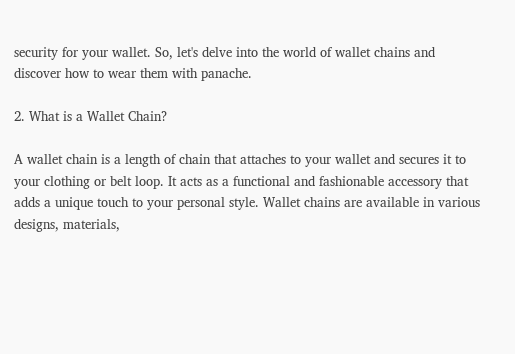security for your wallet. So, let's delve into the world of wallet chains and discover how to wear them with panache.

2. What is a Wallet Chain?

A wallet chain is a length of chain that attaches to your wallet and secures it to your clothing or belt loop. It acts as a functional and fashionable accessory that adds a unique touch to your personal style. Wallet chains are available in various designs, materials,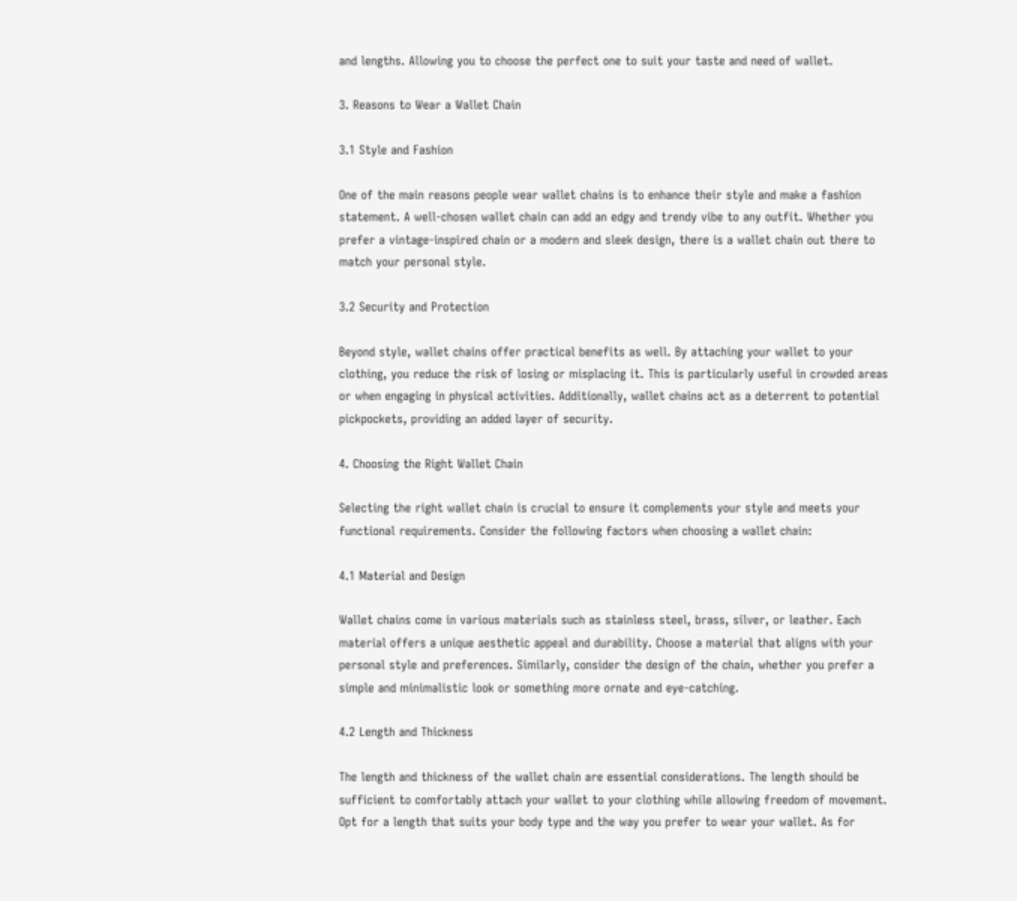and lengths. Allowing you to choose the perfect one to suit your taste and need of wallet.

3. Reasons to Wear a Wallet Chain

3.1 Style and Fashion

One of the main reasons people wear wallet chains is to enhance their style and make a fashion statement. A well-chosen wallet chain can add an edgy and trendy vibe to any outfit. Whether you prefer a vintage-inspired chain or a modern and sleek design, there is a wallet chain out there to match your personal style.

3.2 Security and Protection

Beyond style, wallet chains offer practical benefits as well. By attaching your wallet to your clothing, you reduce the risk of losing or misplacing it. This is particularly useful in crowded areas or when engaging in physical activities. Additionally, wallet chains act as a deterrent to potential pickpockets, providing an added layer of security.

4. Choosing the Right Wallet Chain

Selecting the right wallet chain is crucial to ensure it complements your style and meets your functional requirements. Consider the following factors when choosing a wallet chain:

4.1 Material and Design

Wallet chains come in various materials such as stainless steel, brass, silver, or leather. Each material offers a unique aesthetic appeal and durability. Choose a material that aligns with your personal style and preferences. Similarly, consider the design of the chain, whether you prefer a simple and minimalistic look or something more ornate and eye-catching.

4.2 Length and Thickness

The length and thickness of the wallet chain are essential considerations. The length should be sufficient to comfortably attach your wallet to your clothing while allowing freedom of movement. Opt for a length that suits your body type and the way you prefer to wear your wallet. As for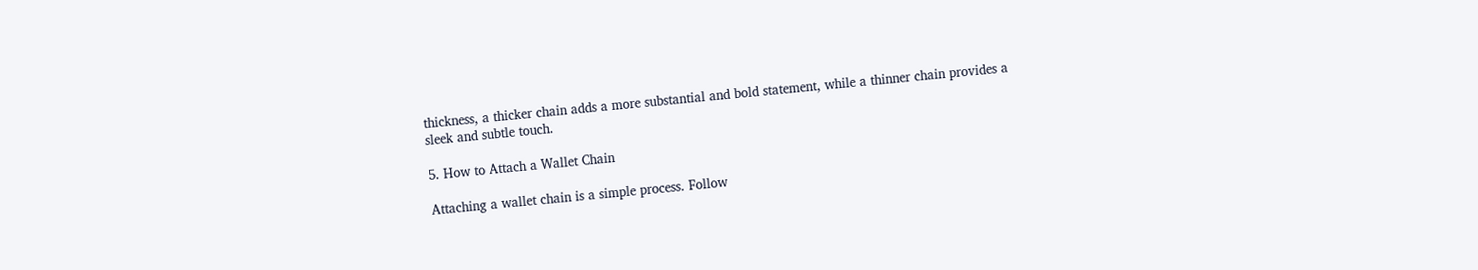thickness, a thicker chain adds a more substantial and bold statement, while a thinner chain provides a sleek and subtle touch.

5. How to Attach a Wallet Chain

Attaching a wallet chain is a simple process. Follow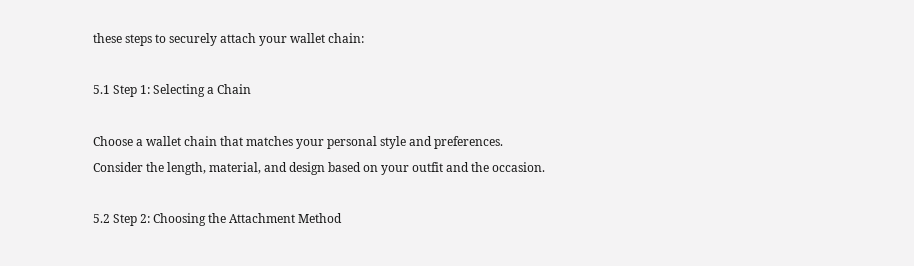these steps to securely attach your wallet chain:

5.1 Step 1: Selecting a Chain

Choose a wallet chain that matches your personal style and preferences. Consider the length, material, and design based on your outfit and the occasion.

5.2 Step 2: Choosing the Attachment Method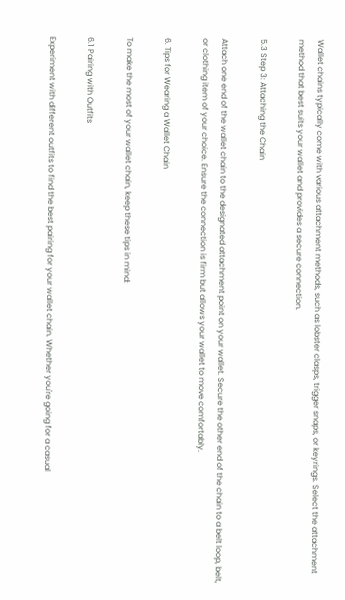Wallet chains typically come with various attachment methods, such as lobster clasps, trigger snaps, or keyrings. Select the attachment method that best suits your wallet and provides a secure connection.

5.3 Step 3: Attaching the Chain

Attach one end of the wallet chain to the designated attachment point on your wallet. Secure the other end of the chain to a belt loop, belt, or clothing item of your choice. Ensure the connection is firm but allows your wallet to move comfortably.

6. Tips for Wearing a Wallet Chain

To make the most of your wallet chain, keep these tips in mind:

6.1 Pairing with Outfits

Experiment with different outfits to find the best pairing for your wallet chain. Whether you're going for a casual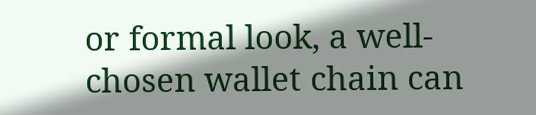or formal look, a well-chosen wallet chain can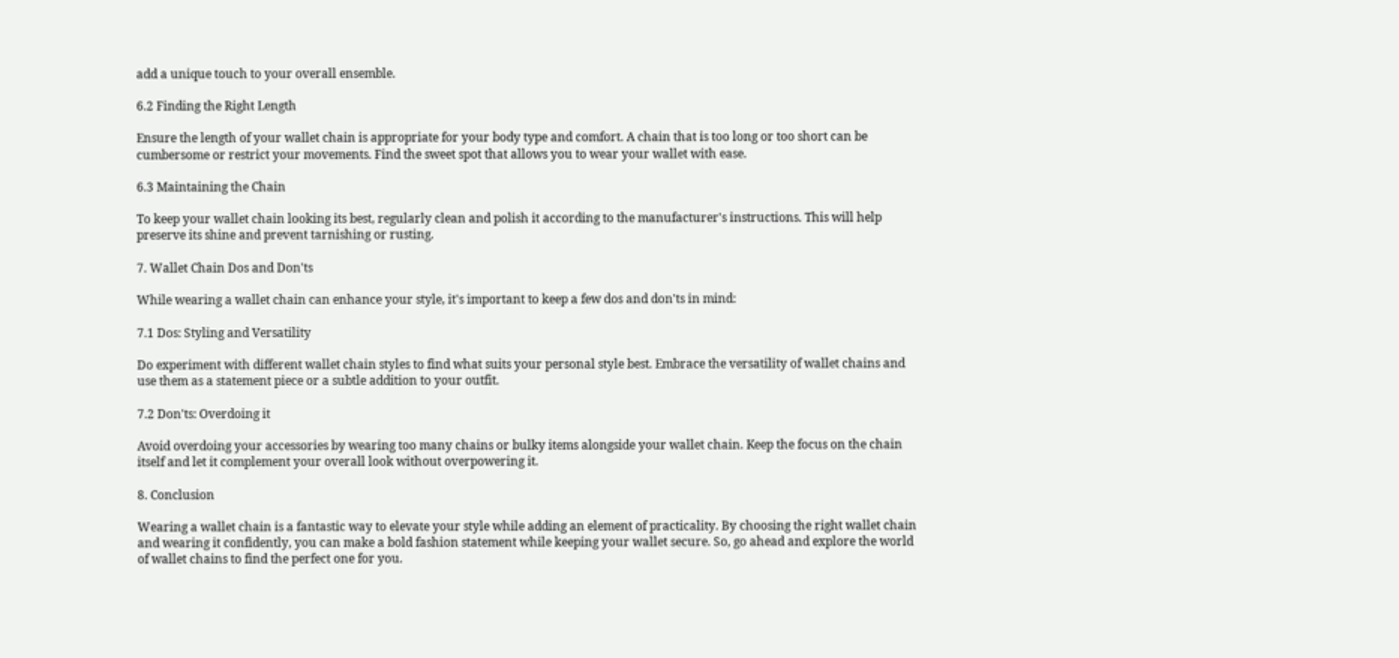add a unique touch to your overall ensemble.

6.2 Finding the Right Length

Ensure the length of your wallet chain is appropriate for your body type and comfort. A chain that is too long or too short can be cumbersome or restrict your movements. Find the sweet spot that allows you to wear your wallet with ease.

6.3 Maintaining the Chain

To keep your wallet chain looking its best, regularly clean and polish it according to the manufacturer's instructions. This will help preserve its shine and prevent tarnishing or rusting.

7. Wallet Chain Dos and Don'ts

While wearing a wallet chain can enhance your style, it's important to keep a few dos and don'ts in mind:

7.1 Dos: Styling and Versatility

Do experiment with different wallet chain styles to find what suits your personal style best. Embrace the versatility of wallet chains and use them as a statement piece or a subtle addition to your outfit.

7.2 Don'ts: Overdoing it

Avoid overdoing your accessories by wearing too many chains or bulky items alongside your wallet chain. Keep the focus on the chain itself and let it complement your overall look without overpowering it.

8. Conclusion

Wearing a wallet chain is a fantastic way to elevate your style while adding an element of practicality. By choosing the right wallet chain and wearing it confidently, you can make a bold fashion statement while keeping your wallet secure. So, go ahead and explore the world of wallet chains to find the perfect one for you.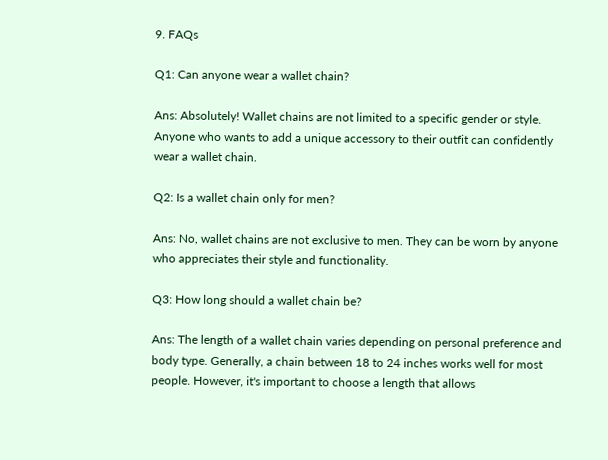9. FAQs

Q1: Can anyone wear a wallet chain?

Ans: Absolutely! Wallet chains are not limited to a specific gender or style. Anyone who wants to add a unique accessory to their outfit can confidently wear a wallet chain.

Q2: Is a wallet chain only for men?

Ans: No, wallet chains are not exclusive to men. They can be worn by anyone who appreciates their style and functionality.

Q3: How long should a wallet chain be?

Ans: The length of a wallet chain varies depending on personal preference and body type. Generally, a chain between 18 to 24 inches works well for most people. However, it's important to choose a length that allows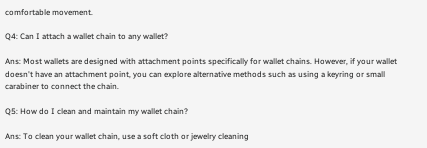comfortable movement.

Q4: Can I attach a wallet chain to any wallet?

Ans: Most wallets are designed with attachment points specifically for wallet chains. However, if your wallet doesn't have an attachment point, you can explore alternative methods such as using a keyring or small carabiner to connect the chain.

Q5: How do I clean and maintain my wallet chain?

Ans: To clean your wallet chain, use a soft cloth or jewelry cleaning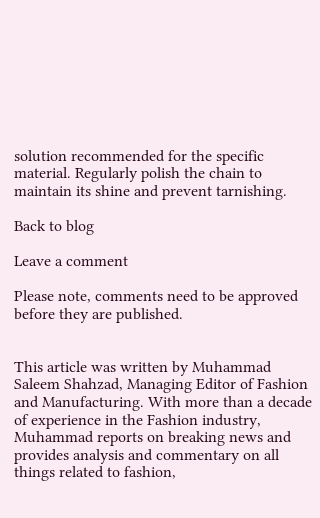solution recommended for the specific material. Regularly polish the chain to maintain its shine and prevent tarnishing.

Back to blog

Leave a comment

Please note, comments need to be approved before they are published.


This article was written by Muhammad Saleem Shahzad, Managing Editor of Fashion and Manufacturing. With more than a decade of experience in the Fashion industry, Muhammad reports on breaking news and provides analysis and commentary on all things related to fashion,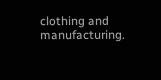clothing and manufacturing.